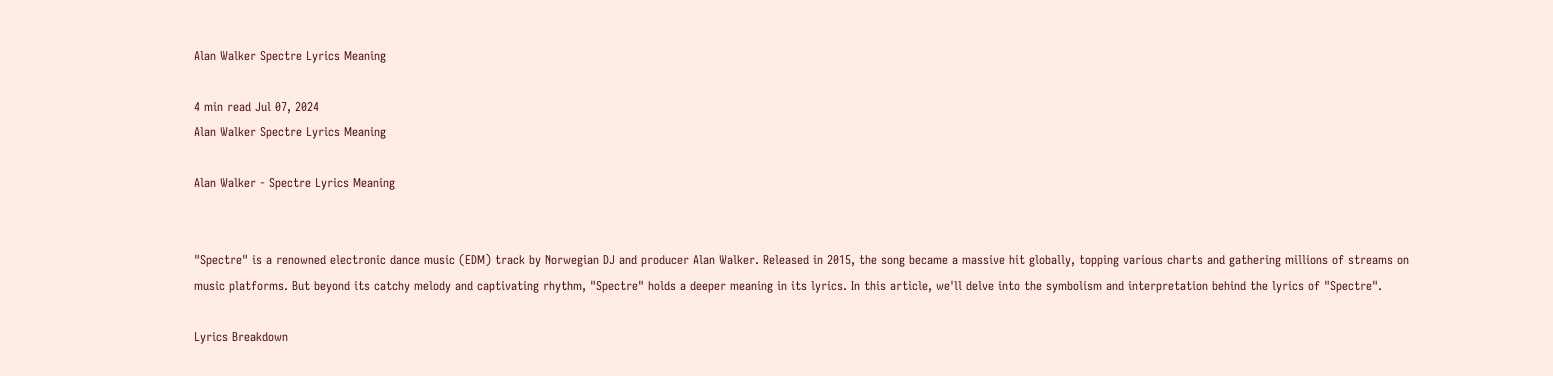Alan Walker Spectre Lyrics Meaning

4 min read Jul 07, 2024
Alan Walker Spectre Lyrics Meaning

Alan Walker - Spectre Lyrics Meaning


"Spectre" is a renowned electronic dance music (EDM) track by Norwegian DJ and producer Alan Walker. Released in 2015, the song became a massive hit globally, topping various charts and gathering millions of streams on music platforms. But beyond its catchy melody and captivating rhythm, "Spectre" holds a deeper meaning in its lyrics. In this article, we'll delve into the symbolism and interpretation behind the lyrics of "Spectre".

Lyrics Breakdown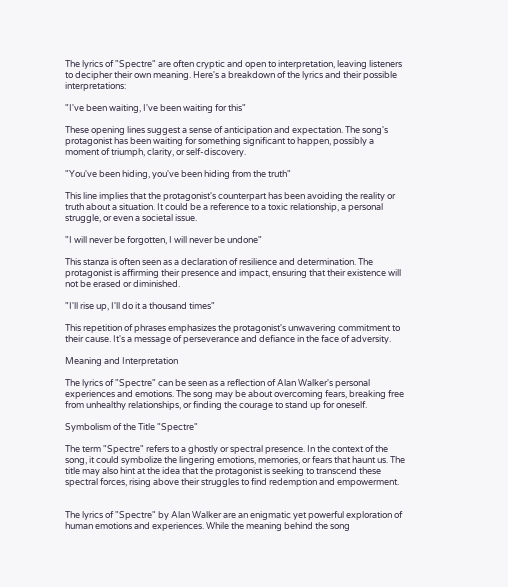The lyrics of "Spectre" are often cryptic and open to interpretation, leaving listeners to decipher their own meaning. Here's a breakdown of the lyrics and their possible interpretations:

"I've been waiting, I've been waiting for this"

These opening lines suggest a sense of anticipation and expectation. The song's protagonist has been waiting for something significant to happen, possibly a moment of triumph, clarity, or self-discovery.

"You've been hiding, you've been hiding from the truth"

This line implies that the protagonist's counterpart has been avoiding the reality or truth about a situation. It could be a reference to a toxic relationship, a personal struggle, or even a societal issue.

"I will never be forgotten, I will never be undone"

This stanza is often seen as a declaration of resilience and determination. The protagonist is affirming their presence and impact, ensuring that their existence will not be erased or diminished.

"I'll rise up, I'll do it a thousand times"

This repetition of phrases emphasizes the protagonist's unwavering commitment to their cause. It's a message of perseverance and defiance in the face of adversity.

Meaning and Interpretation

The lyrics of "Spectre" can be seen as a reflection of Alan Walker's personal experiences and emotions. The song may be about overcoming fears, breaking free from unhealthy relationships, or finding the courage to stand up for oneself.

Symbolism of the Title "Spectre"

The term "Spectre" refers to a ghostly or spectral presence. In the context of the song, it could symbolize the lingering emotions, memories, or fears that haunt us. The title may also hint at the idea that the protagonist is seeking to transcend these spectral forces, rising above their struggles to find redemption and empowerment.


The lyrics of "Spectre" by Alan Walker are an enigmatic yet powerful exploration of human emotions and experiences. While the meaning behind the song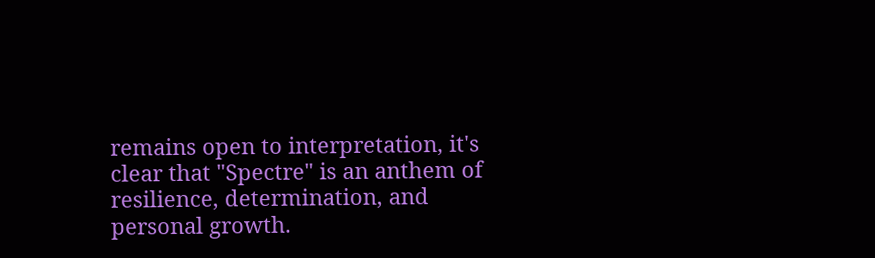remains open to interpretation, it's clear that "Spectre" is an anthem of resilience, determination, and personal growth.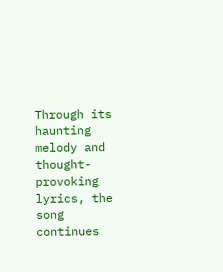Through its haunting melody and thought-provoking lyrics, the song continues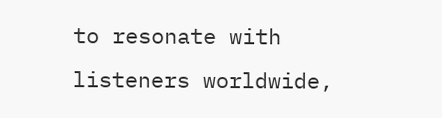to resonate with listeners worldwide,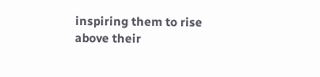inspiring them to rise above their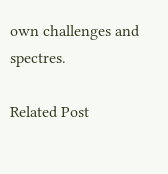own challenges and spectres.

Related Post